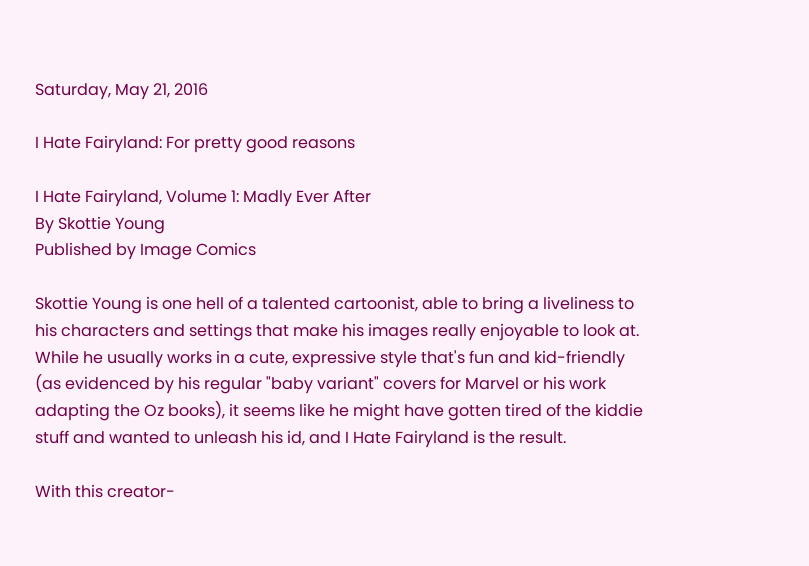Saturday, May 21, 2016

I Hate Fairyland: For pretty good reasons

I Hate Fairyland, Volume 1: Madly Ever After
By Skottie Young
Published by Image Comics

Skottie Young is one hell of a talented cartoonist, able to bring a liveliness to his characters and settings that make his images really enjoyable to look at. While he usually works in a cute, expressive style that's fun and kid-friendly (as evidenced by his regular "baby variant" covers for Marvel or his work adapting the Oz books), it seems like he might have gotten tired of the kiddie stuff and wanted to unleash his id, and I Hate Fairyland is the result.

With this creator-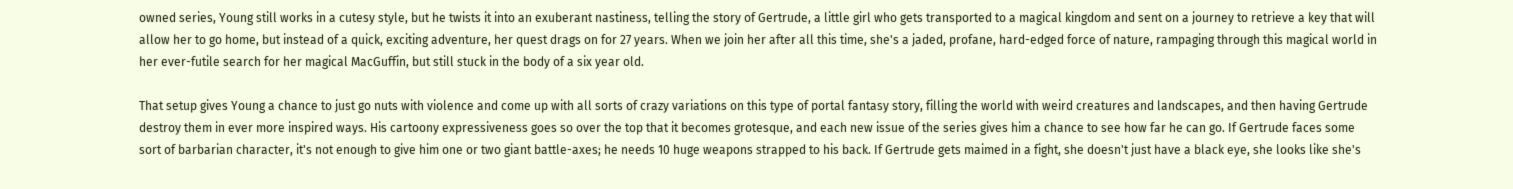owned series, Young still works in a cutesy style, but he twists it into an exuberant nastiness, telling the story of Gertrude, a little girl who gets transported to a magical kingdom and sent on a journey to retrieve a key that will allow her to go home, but instead of a quick, exciting adventure, her quest drags on for 27 years. When we join her after all this time, she's a jaded, profane, hard-edged force of nature, rampaging through this magical world in her ever-futile search for her magical MacGuffin, but still stuck in the body of a six year old.

That setup gives Young a chance to just go nuts with violence and come up with all sorts of crazy variations on this type of portal fantasy story, filling the world with weird creatures and landscapes, and then having Gertrude destroy them in ever more inspired ways. His cartoony expressiveness goes so over the top that it becomes grotesque, and each new issue of the series gives him a chance to see how far he can go. If Gertrude faces some sort of barbarian character, it's not enough to give him one or two giant battle-axes; he needs 10 huge weapons strapped to his back. If Gertrude gets maimed in a fight, she doesn't just have a black eye, she looks like she's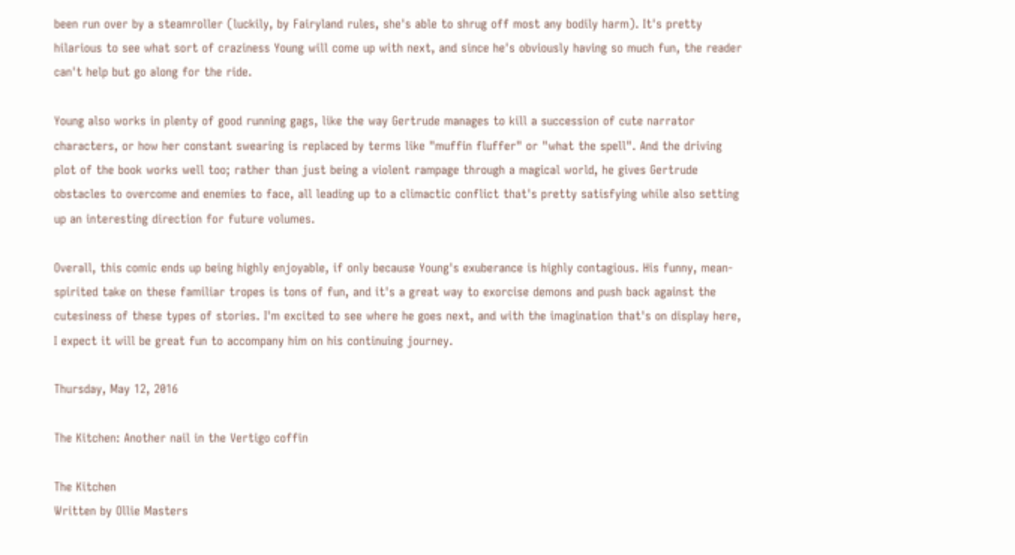been run over by a steamroller (luckily, by Fairyland rules, she's able to shrug off most any bodily harm). It's pretty hilarious to see what sort of craziness Young will come up with next, and since he's obviously having so much fun, the reader can't help but go along for the ride.

Young also works in plenty of good running gags, like the way Gertrude manages to kill a succession of cute narrator characters, or how her constant swearing is replaced by terms like "muffin fluffer" or "what the spell". And the driving plot of the book works well too; rather than just being a violent rampage through a magical world, he gives Gertrude obstacles to overcome and enemies to face, all leading up to a climactic conflict that's pretty satisfying while also setting up an interesting direction for future volumes.

Overall, this comic ends up being highly enjoyable, if only because Young's exuberance is highly contagious. His funny, mean-spirited take on these familiar tropes is tons of fun, and it's a great way to exorcise demons and push back against the cutesiness of these types of stories. I'm excited to see where he goes next, and with the imagination that's on display here, I expect it will be great fun to accompany him on his continuing journey.

Thursday, May 12, 2016

The Kitchen: Another nail in the Vertigo coffin

The Kitchen
Written by Ollie Masters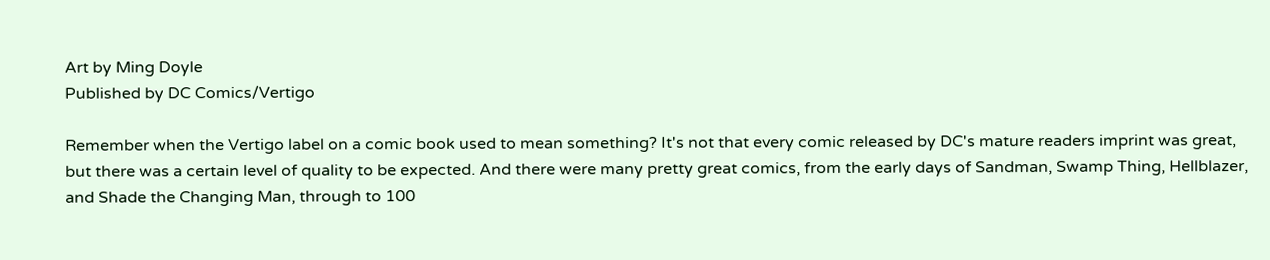Art by Ming Doyle
Published by DC Comics/Vertigo

Remember when the Vertigo label on a comic book used to mean something? It's not that every comic released by DC's mature readers imprint was great, but there was a certain level of quality to be expected. And there were many pretty great comics, from the early days of Sandman, Swamp Thing, Hellblazer, and Shade the Changing Man, through to 100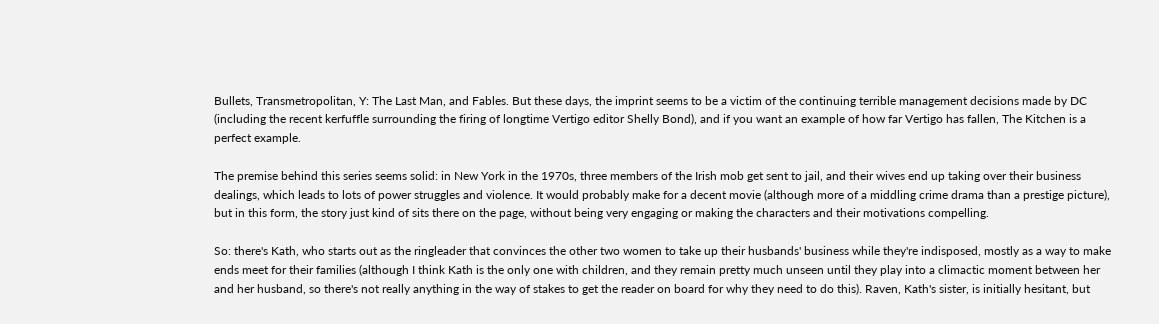Bullets, Transmetropolitan, Y: The Last Man, and Fables. But these days, the imprint seems to be a victim of the continuing terrible management decisions made by DC (including the recent kerfuffle surrounding the firing of longtime Vertigo editor Shelly Bond), and if you want an example of how far Vertigo has fallen, The Kitchen is a perfect example.

The premise behind this series seems solid: in New York in the 1970s, three members of the Irish mob get sent to jail, and their wives end up taking over their business dealings, which leads to lots of power struggles and violence. It would probably make for a decent movie (although more of a middling crime drama than a prestige picture), but in this form, the story just kind of sits there on the page, without being very engaging or making the characters and their motivations compelling.

So: there's Kath, who starts out as the ringleader that convinces the other two women to take up their husbands' business while they're indisposed, mostly as a way to make ends meet for their families (although I think Kath is the only one with children, and they remain pretty much unseen until they play into a climactic moment between her and her husband, so there's not really anything in the way of stakes to get the reader on board for why they need to do this). Raven, Kath's sister, is initially hesitant, but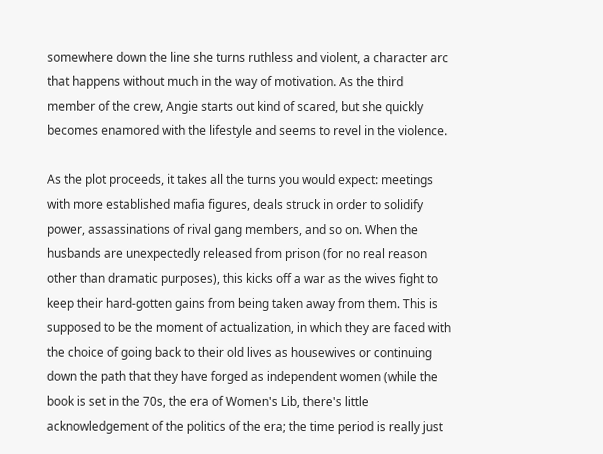somewhere down the line she turns ruthless and violent, a character arc that happens without much in the way of motivation. As the third member of the crew, Angie starts out kind of scared, but she quickly becomes enamored with the lifestyle and seems to revel in the violence.

As the plot proceeds, it takes all the turns you would expect: meetings with more established mafia figures, deals struck in order to solidify power, assassinations of rival gang members, and so on. When the husbands are unexpectedly released from prison (for no real reason other than dramatic purposes), this kicks off a war as the wives fight to keep their hard-gotten gains from being taken away from them. This is supposed to be the moment of actualization, in which they are faced with the choice of going back to their old lives as housewives or continuing down the path that they have forged as independent women (while the book is set in the 70s, the era of Women's Lib, there's little acknowledgement of the politics of the era; the time period is really just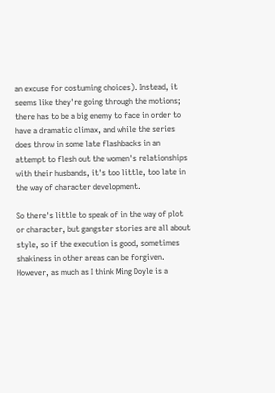an excuse for costuming choices). Instead, it seems like they're going through the motions; there has to be a big enemy to face in order to have a dramatic climax, and while the series does throw in some late flashbacks in an attempt to flesh out the women's relationships with their husbands, it's too little, too late in the way of character development.

So there's little to speak of in the way of plot or character, but gangster stories are all about style, so if the execution is good, sometimes shakiness in other areas can be forgiven. However, as much as I think Ming Doyle is a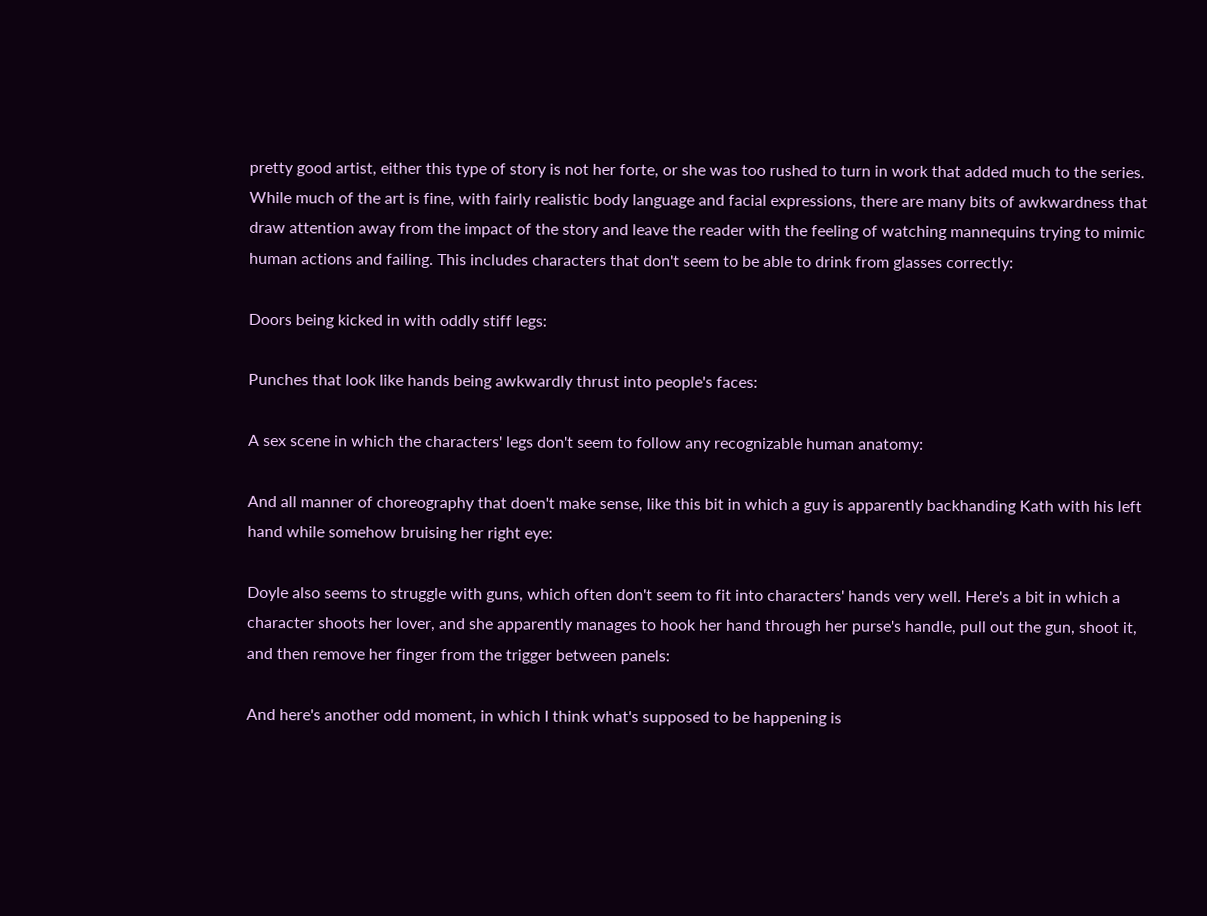pretty good artist, either this type of story is not her forte, or she was too rushed to turn in work that added much to the series. While much of the art is fine, with fairly realistic body language and facial expressions, there are many bits of awkwardness that draw attention away from the impact of the story and leave the reader with the feeling of watching mannequins trying to mimic human actions and failing. This includes characters that don't seem to be able to drink from glasses correctly:

Doors being kicked in with oddly stiff legs:

Punches that look like hands being awkwardly thrust into people's faces:

A sex scene in which the characters' legs don't seem to follow any recognizable human anatomy:

And all manner of choreography that doen't make sense, like this bit in which a guy is apparently backhanding Kath with his left hand while somehow bruising her right eye:

Doyle also seems to struggle with guns, which often don't seem to fit into characters' hands very well. Here's a bit in which a character shoots her lover, and she apparently manages to hook her hand through her purse's handle, pull out the gun, shoot it, and then remove her finger from the trigger between panels:

And here's another odd moment, in which I think what's supposed to be happening is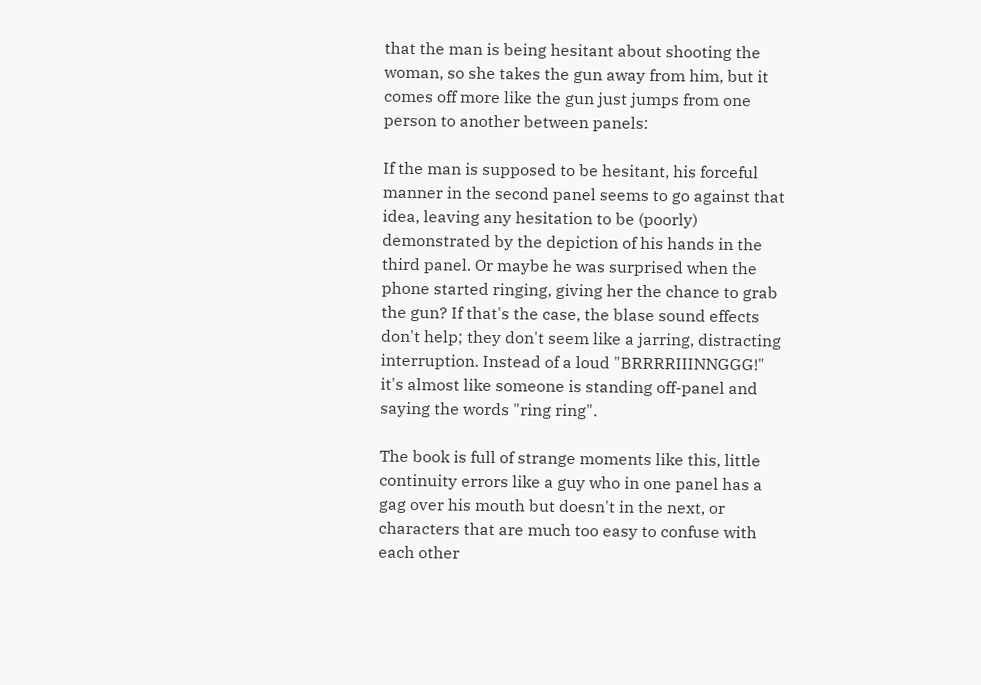that the man is being hesitant about shooting the woman, so she takes the gun away from him, but it comes off more like the gun just jumps from one person to another between panels:

If the man is supposed to be hesitant, his forceful manner in the second panel seems to go against that idea, leaving any hesitation to be (poorly) demonstrated by the depiction of his hands in the third panel. Or maybe he was surprised when the phone started ringing, giving her the chance to grab the gun? If that's the case, the blase sound effects don't help; they don't seem like a jarring, distracting interruption. Instead of a loud "BRRRRIIINNGGG!" it's almost like someone is standing off-panel and saying the words "ring ring".

The book is full of strange moments like this, little continuity errors like a guy who in one panel has a gag over his mouth but doesn't in the next, or characters that are much too easy to confuse with each other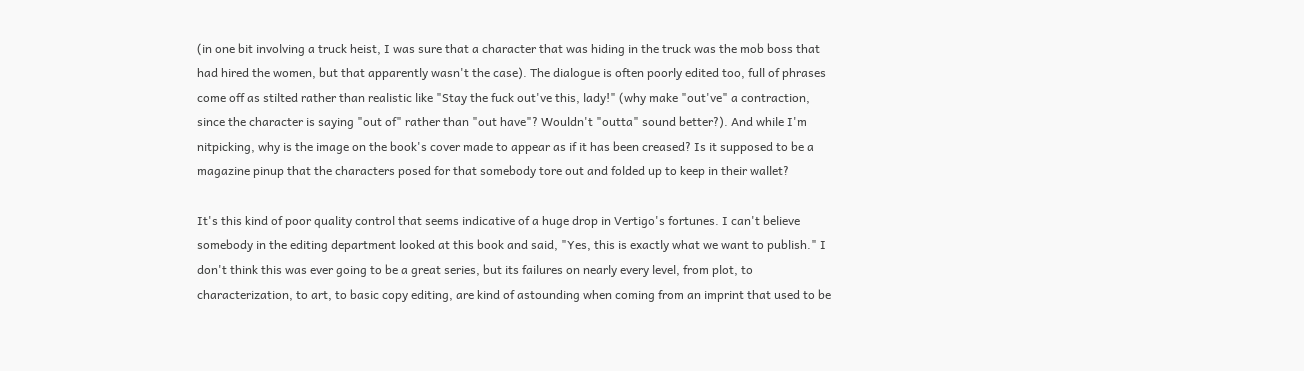(in one bit involving a truck heist, I was sure that a character that was hiding in the truck was the mob boss that had hired the women, but that apparently wasn't the case). The dialogue is often poorly edited too, full of phrases come off as stilted rather than realistic like "Stay the fuck out've this, lady!" (why make "out've" a contraction, since the character is saying "out of" rather than "out have"? Wouldn't "outta" sound better?). And while I'm nitpicking, why is the image on the book's cover made to appear as if it has been creased? Is it supposed to be a magazine pinup that the characters posed for that somebody tore out and folded up to keep in their wallet?

It's this kind of poor quality control that seems indicative of a huge drop in Vertigo's fortunes. I can't believe somebody in the editing department looked at this book and said, "Yes, this is exactly what we want to publish." I don't think this was ever going to be a great series, but its failures on nearly every level, from plot, to characterization, to art, to basic copy editing, are kind of astounding when coming from an imprint that used to be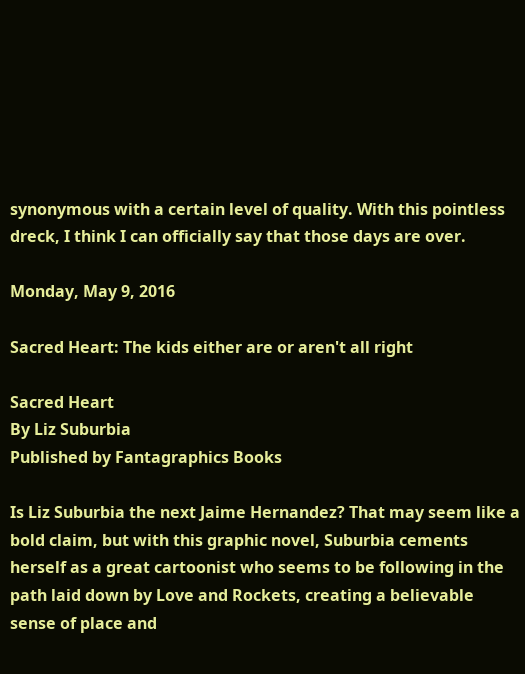synonymous with a certain level of quality. With this pointless dreck, I think I can officially say that those days are over.

Monday, May 9, 2016

Sacred Heart: The kids either are or aren't all right

Sacred Heart
By Liz Suburbia
Published by Fantagraphics Books

Is Liz Suburbia the next Jaime Hernandez? That may seem like a bold claim, but with this graphic novel, Suburbia cements herself as a great cartoonist who seems to be following in the path laid down by Love and Rockets, creating a believable sense of place and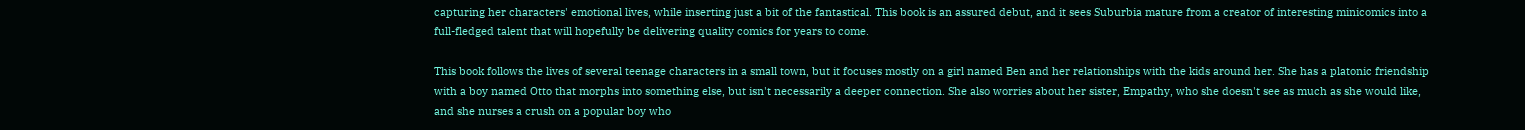capturing her characters' emotional lives, while inserting just a bit of the fantastical. This book is an assured debut, and it sees Suburbia mature from a creator of interesting minicomics into a full-fledged talent that will hopefully be delivering quality comics for years to come.

This book follows the lives of several teenage characters in a small town, but it focuses mostly on a girl named Ben and her relationships with the kids around her. She has a platonic friendship with a boy named Otto that morphs into something else, but isn't necessarily a deeper connection. She also worries about her sister, Empathy, who she doesn't see as much as she would like, and she nurses a crush on a popular boy who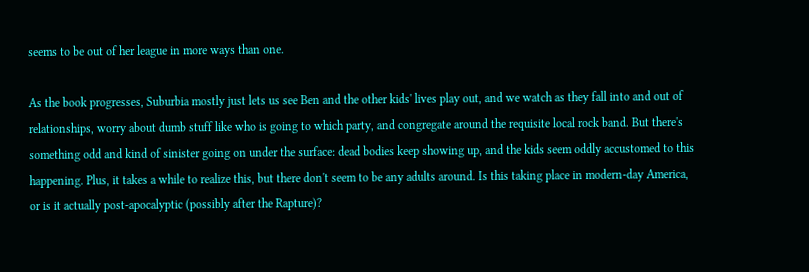seems to be out of her league in more ways than one.

As the book progresses, Suburbia mostly just lets us see Ben and the other kids' lives play out, and we watch as they fall into and out of relationships, worry about dumb stuff like who is going to which party, and congregate around the requisite local rock band. But there's something odd and kind of sinister going on under the surface: dead bodies keep showing up, and the kids seem oddly accustomed to this happening. Plus, it takes a while to realize this, but there don't seem to be any adults around. Is this taking place in modern-day America, or is it actually post-apocalyptic (possibly after the Rapture)?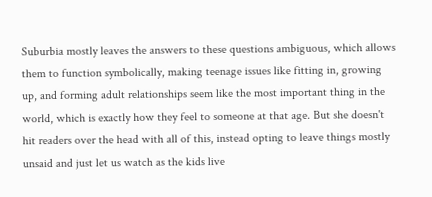Suburbia mostly leaves the answers to these questions ambiguous, which allows them to function symbolically, making teenage issues like fitting in, growing up, and forming adult relationships seem like the most important thing in the world, which is exactly how they feel to someone at that age. But she doesn't hit readers over the head with all of this, instead opting to leave things mostly unsaid and just let us watch as the kids live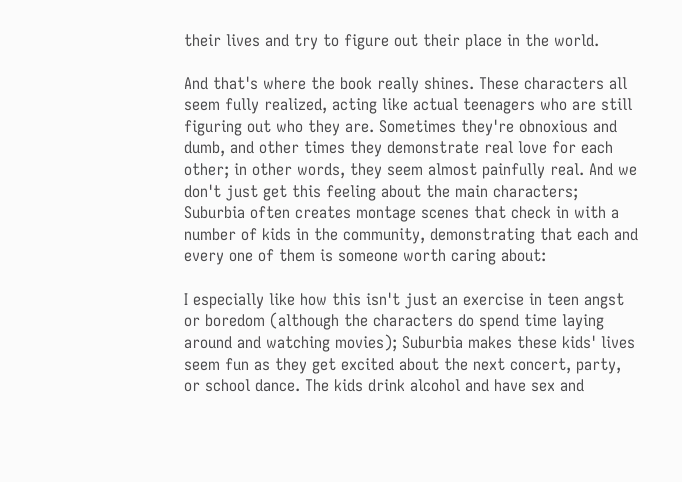their lives and try to figure out their place in the world.

And that's where the book really shines. These characters all seem fully realized, acting like actual teenagers who are still figuring out who they are. Sometimes they're obnoxious and dumb, and other times they demonstrate real love for each other; in other words, they seem almost painfully real. And we don't just get this feeling about the main characters; Suburbia often creates montage scenes that check in with a number of kids in the community, demonstrating that each and every one of them is someone worth caring about:

I especially like how this isn't just an exercise in teen angst or boredom (although the characters do spend time laying around and watching movies); Suburbia makes these kids' lives seem fun as they get excited about the next concert, party, or school dance. The kids drink alcohol and have sex and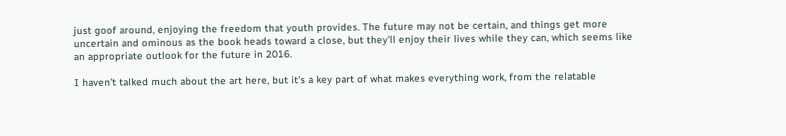just goof around, enjoying the freedom that youth provides. The future may not be certain, and things get more uncertain and ominous as the book heads toward a close, but they'll enjoy their lives while they can, which seems like an appropriate outlook for the future in 2016.

I haven't talked much about the art here, but it's a key part of what makes everything work, from the relatable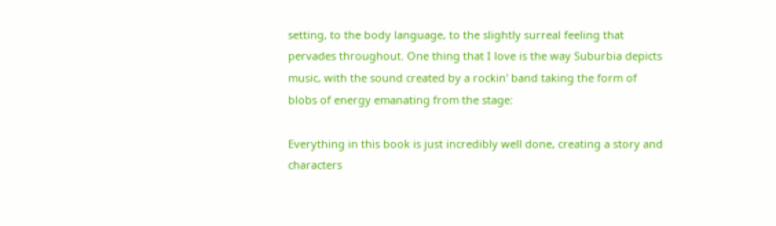setting, to the body language, to the slightly surreal feeling that pervades throughout. One thing that I love is the way Suburbia depicts music, with the sound created by a rockin' band taking the form of blobs of energy emanating from the stage:

Everything in this book is just incredibly well done, creating a story and characters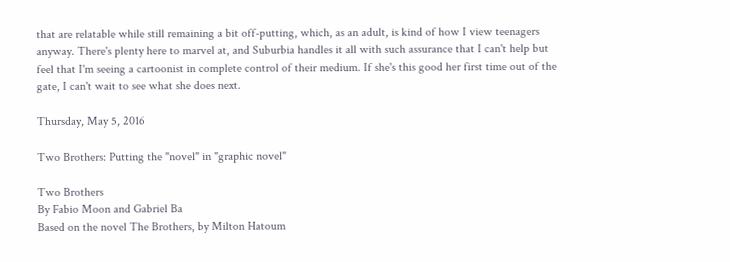that are relatable while still remaining a bit off-putting, which, as an adult, is kind of how I view teenagers anyway. There's plenty here to marvel at, and Suburbia handles it all with such assurance that I can't help but feel that I'm seeing a cartoonist in complete control of their medium. If she's this good her first time out of the gate, I can't wait to see what she does next.

Thursday, May 5, 2016

Two Brothers: Putting the "novel" in "graphic novel"

Two Brothers
By Fabio Moon and Gabriel Ba
Based on the novel The Brothers, by Milton Hatoum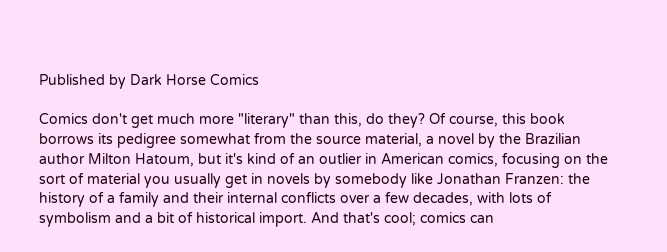Published by Dark Horse Comics

Comics don't get much more "literary" than this, do they? Of course, this book borrows its pedigree somewhat from the source material, a novel by the Brazilian author Milton Hatoum, but it's kind of an outlier in American comics, focusing on the sort of material you usually get in novels by somebody like Jonathan Franzen: the history of a family and their internal conflicts over a few decades, with lots of symbolism and a bit of historical import. And that's cool; comics can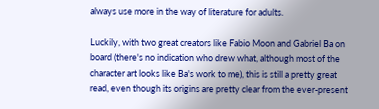always use more in the way of literature for adults.

Luckily, with two great creators like Fabio Moon and Gabriel Ba on board (there's no indication who drew what, although most of the character art looks like Ba's work to me), this is still a pretty great read, even though its origins are pretty clear from the ever-present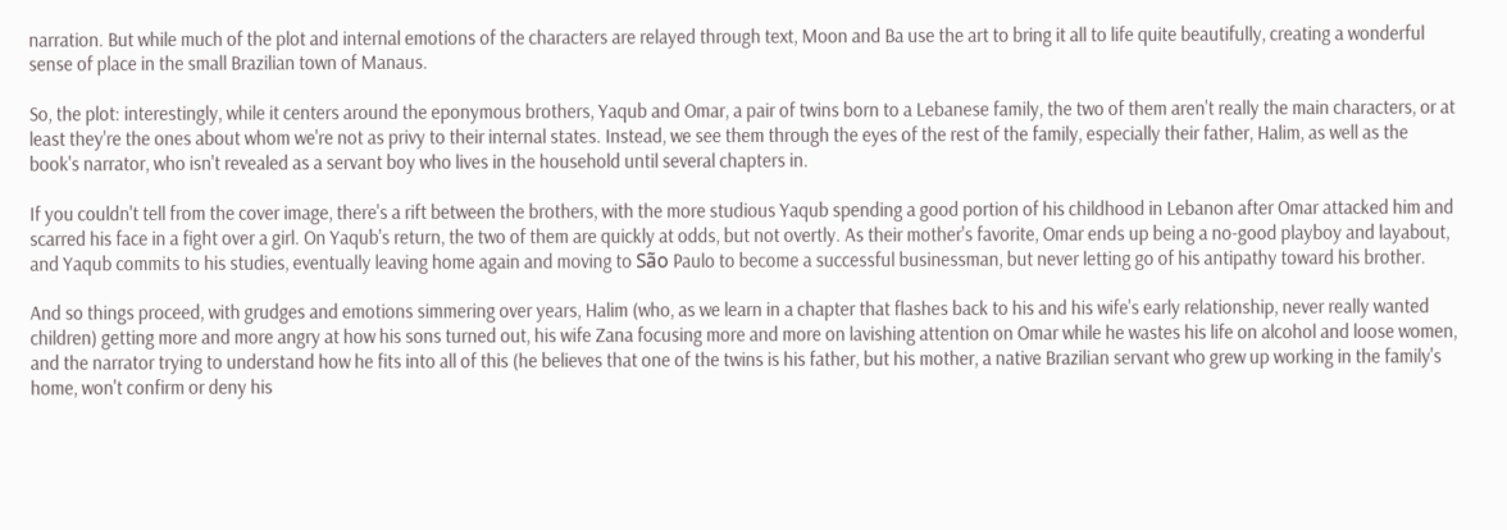narration. But while much of the plot and internal emotions of the characters are relayed through text, Moon and Ba use the art to bring it all to life quite beautifully, creating a wonderful sense of place in the small Brazilian town of Manaus.

So, the plot: interestingly, while it centers around the eponymous brothers, Yaqub and Omar, a pair of twins born to a Lebanese family, the two of them aren't really the main characters, or at least they're the ones about whom we're not as privy to their internal states. Instead, we see them through the eyes of the rest of the family, especially their father, Halim, as well as the book's narrator, who isn't revealed as a servant boy who lives in the household until several chapters in.

If you couldn't tell from the cover image, there's a rift between the brothers, with the more studious Yaqub spending a good portion of his childhood in Lebanon after Omar attacked him and scarred his face in a fight over a girl. On Yaqub's return, the two of them are quickly at odds, but not overtly. As their mother's favorite, Omar ends up being a no-good playboy and layabout, and Yaqub commits to his studies, eventually leaving home again and moving to São Paulo to become a successful businessman, but never letting go of his antipathy toward his brother.

And so things proceed, with grudges and emotions simmering over years, Halim (who, as we learn in a chapter that flashes back to his and his wife's early relationship, never really wanted children) getting more and more angry at how his sons turned out, his wife Zana focusing more and more on lavishing attention on Omar while he wastes his life on alcohol and loose women, and the narrator trying to understand how he fits into all of this (he believes that one of the twins is his father, but his mother, a native Brazilian servant who grew up working in the family's home, won't confirm or deny his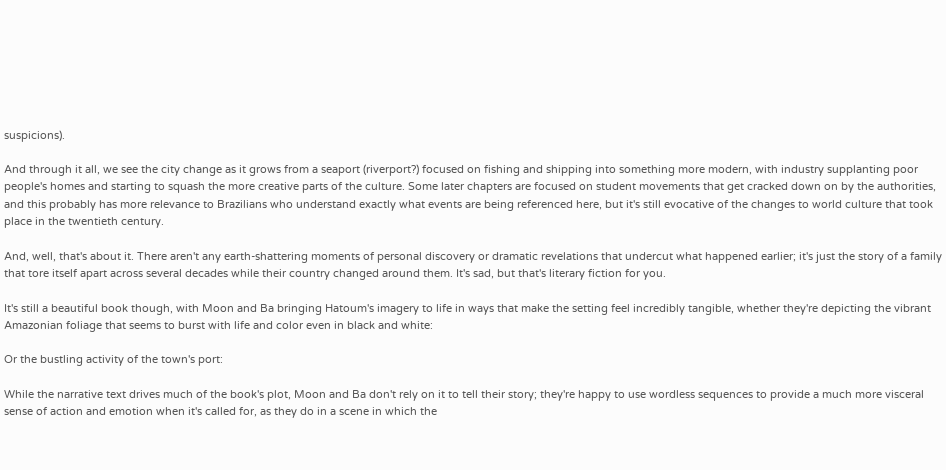suspicions).

And through it all, we see the city change as it grows from a seaport (riverport?) focused on fishing and shipping into something more modern, with industry supplanting poor people's homes and starting to squash the more creative parts of the culture. Some later chapters are focused on student movements that get cracked down on by the authorities, and this probably has more relevance to Brazilians who understand exactly what events are being referenced here, but it's still evocative of the changes to world culture that took place in the twentieth century.

And, well, that's about it. There aren't any earth-shattering moments of personal discovery or dramatic revelations that undercut what happened earlier; it's just the story of a family that tore itself apart across several decades while their country changed around them. It's sad, but that's literary fiction for you.

It's still a beautiful book though, with Moon and Ba bringing Hatoum's imagery to life in ways that make the setting feel incredibly tangible, whether they're depicting the vibrant Amazonian foliage that seems to burst with life and color even in black and white:

Or the bustling activity of the town's port:

While the narrative text drives much of the book's plot, Moon and Ba don't rely on it to tell their story; they're happy to use wordless sequences to provide a much more visceral sense of action and emotion when it's called for, as they do in a scene in which the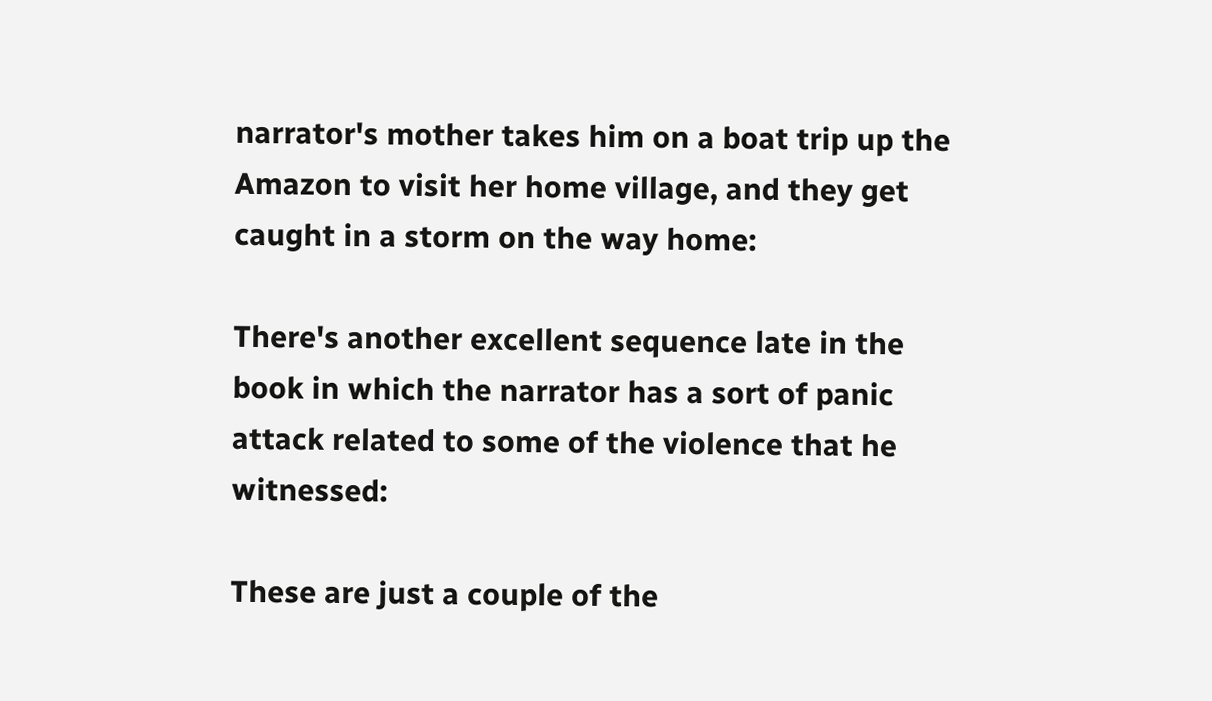narrator's mother takes him on a boat trip up the Amazon to visit her home village, and they get caught in a storm on the way home:

There's another excellent sequence late in the book in which the narrator has a sort of panic attack related to some of the violence that he witnessed:

These are just a couple of the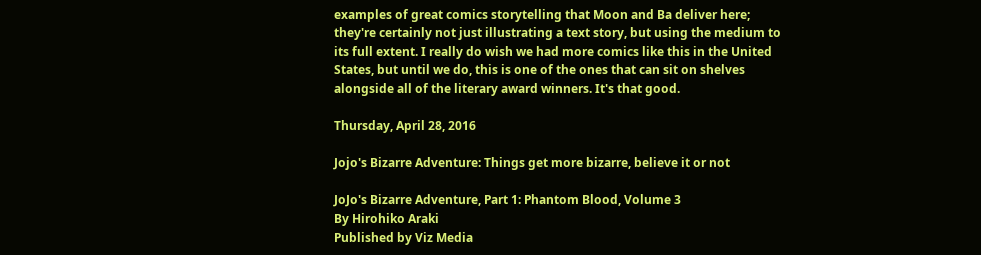examples of great comics storytelling that Moon and Ba deliver here; they're certainly not just illustrating a text story, but using the medium to its full extent. I really do wish we had more comics like this in the United States, but until we do, this is one of the ones that can sit on shelves alongside all of the literary award winners. It's that good.

Thursday, April 28, 2016

Jojo's Bizarre Adventure: Things get more bizarre, believe it or not

JoJo's Bizarre Adventure, Part 1: Phantom Blood, Volume 3
By Hirohiko Araki
Published by Viz Media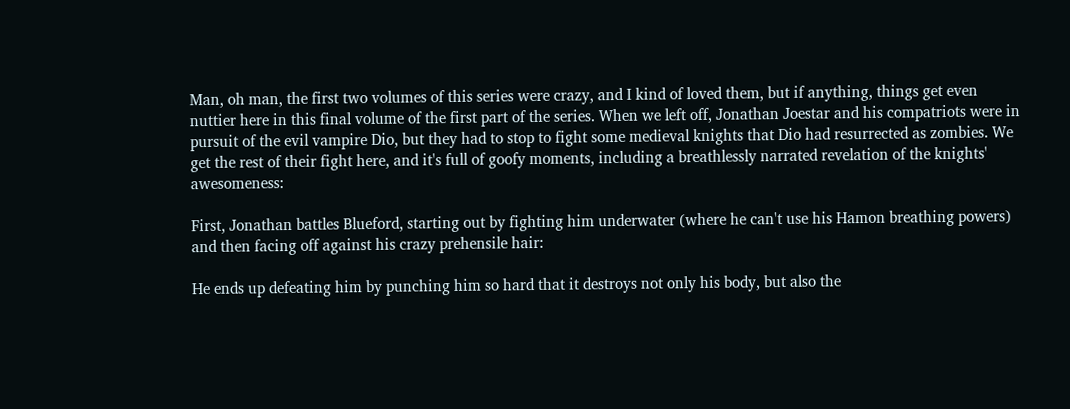Man, oh man, the first two volumes of this series were crazy, and I kind of loved them, but if anything, things get even nuttier here in this final volume of the first part of the series. When we left off, Jonathan Joestar and his compatriots were in pursuit of the evil vampire Dio, but they had to stop to fight some medieval knights that Dio had resurrected as zombies. We get the rest of their fight here, and it's full of goofy moments, including a breathlessly narrated revelation of the knights' awesomeness:

First, Jonathan battles Blueford, starting out by fighting him underwater (where he can't use his Hamon breathing powers) and then facing off against his crazy prehensile hair:

He ends up defeating him by punching him so hard that it destroys not only his body, but also the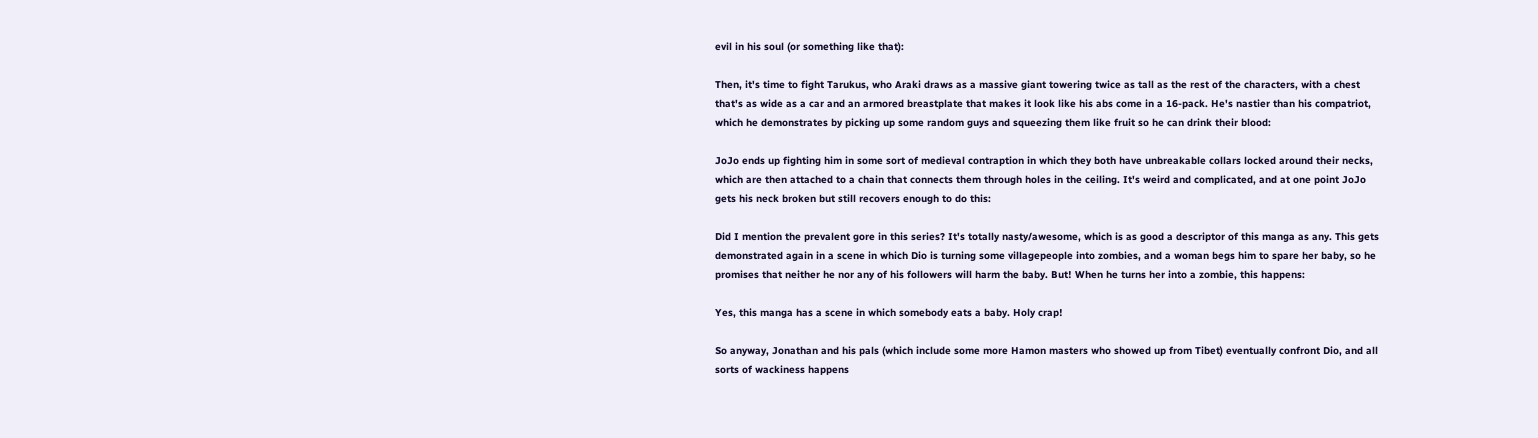evil in his soul (or something like that):

Then, it's time to fight Tarukus, who Araki draws as a massive giant towering twice as tall as the rest of the characters, with a chest that's as wide as a car and an armored breastplate that makes it look like his abs come in a 16-pack. He's nastier than his compatriot, which he demonstrates by picking up some random guys and squeezing them like fruit so he can drink their blood:

JoJo ends up fighting him in some sort of medieval contraption in which they both have unbreakable collars locked around their necks, which are then attached to a chain that connects them through holes in the ceiling. It's weird and complicated, and at one point JoJo gets his neck broken but still recovers enough to do this:

Did I mention the prevalent gore in this series? It's totally nasty/awesome, which is as good a descriptor of this manga as any. This gets demonstrated again in a scene in which Dio is turning some villagepeople into zombies, and a woman begs him to spare her baby, so he promises that neither he nor any of his followers will harm the baby. But! When he turns her into a zombie, this happens:

Yes, this manga has a scene in which somebody eats a baby. Holy crap!

So anyway, Jonathan and his pals (which include some more Hamon masters who showed up from Tibet) eventually confront Dio, and all sorts of wackiness happens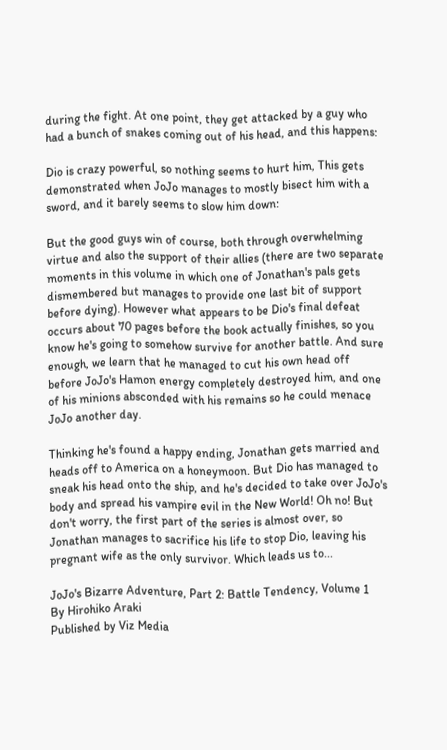during the fight. At one point, they get attacked by a guy who had a bunch of snakes coming out of his head, and this happens:

Dio is crazy powerful, so nothing seems to hurt him, This gets demonstrated when JoJo manages to mostly bisect him with a sword, and it barely seems to slow him down:

But the good guys win of course, both through overwhelming virtue and also the support of their allies (there are two separate moments in this volume in which one of Jonathan's pals gets dismembered but manages to provide one last bit of support before dying). However what appears to be Dio's final defeat occurs about 70 pages before the book actually finishes, so you know he's going to somehow survive for another battle. And sure enough, we learn that he managed to cut his own head off before JoJo's Hamon energy completely destroyed him, and one of his minions absconded with his remains so he could menace JoJo another day.

Thinking he's found a happy ending, Jonathan gets married and heads off to America on a honeymoon. But Dio has managed to sneak his head onto the ship, and he's decided to take over JoJo's body and spread his vampire evil in the New World! Oh no! But don't worry, the first part of the series is almost over, so Jonathan manages to sacrifice his life to stop Dio, leaving his pregnant wife as the only survivor. Which leads us to...

JoJo's Bizarre Adventure, Part 2: Battle Tendency, Volume 1
By Hirohiko Araki
Published by Viz Media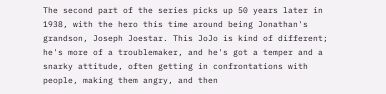The second part of the series picks up 50 years later in 1938, with the hero this time around being Jonathan's grandson, Joseph Joestar. This JoJo is kind of different; he's more of a troublemaker, and he's got a temper and a snarky attitude, often getting in confrontations with people, making them angry, and then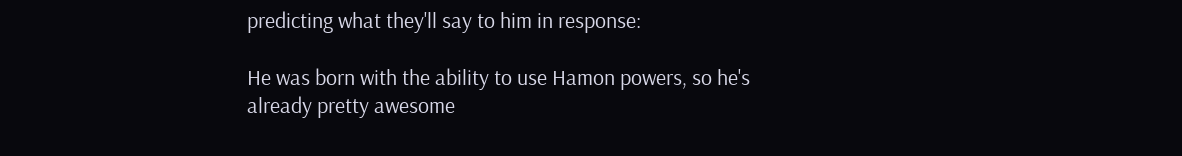predicting what they'll say to him in response:

He was born with the ability to use Hamon powers, so he's already pretty awesome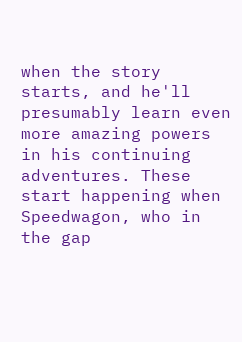when the story starts, and he'll presumably learn even more amazing powers in his continuing adventures. These start happening when Speedwagon, who in the gap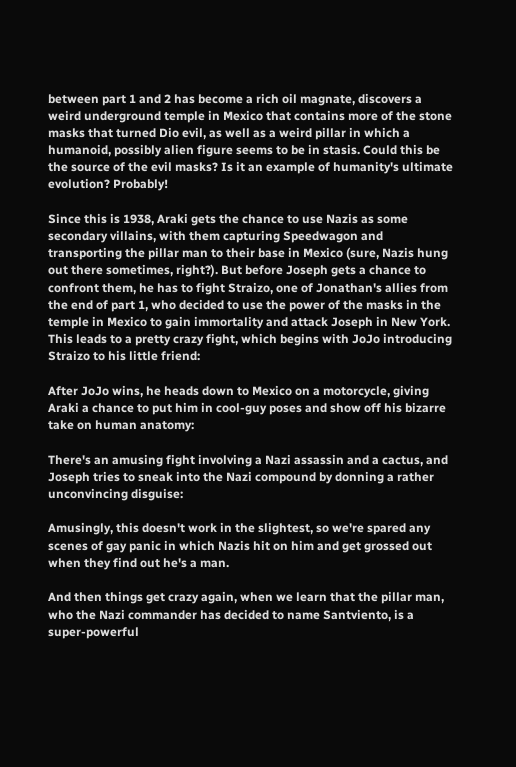between part 1 and 2 has become a rich oil magnate, discovers a weird underground temple in Mexico that contains more of the stone masks that turned Dio evil, as well as a weird pillar in which a humanoid, possibly alien figure seems to be in stasis. Could this be the source of the evil masks? Is it an example of humanity's ultimate evolution? Probably!

Since this is 1938, Araki gets the chance to use Nazis as some secondary villains, with them capturing Speedwagon and transporting the pillar man to their base in Mexico (sure, Nazis hung out there sometimes, right?). But before Joseph gets a chance to confront them, he has to fight Straizo, one of Jonathan's allies from the end of part 1, who decided to use the power of the masks in the temple in Mexico to gain immortality and attack Joseph in New York. This leads to a pretty crazy fight, which begins with JoJo introducing Straizo to his little friend:

After JoJo wins, he heads down to Mexico on a motorcycle, giving Araki a chance to put him in cool-guy poses and show off his bizarre take on human anatomy:

There's an amusing fight involving a Nazi assassin and a cactus, and Joseph tries to sneak into the Nazi compound by donning a rather unconvincing disguise:

Amusingly, this doesn't work in the slightest, so we're spared any scenes of gay panic in which Nazis hit on him and get grossed out when they find out he's a man.

And then things get crazy again, when we learn that the pillar man, who the Nazi commander has decided to name Santviento, is a super-powerful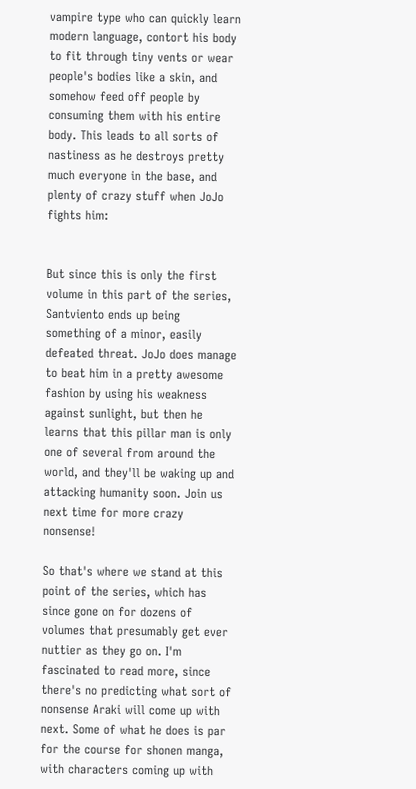vampire type who can quickly learn modern language, contort his body to fit through tiny vents or wear people's bodies like a skin, and somehow feed off people by consuming them with his entire body. This leads to all sorts of nastiness as he destroys pretty much everyone in the base, and plenty of crazy stuff when JoJo fights him:


But since this is only the first volume in this part of the series, Santviento ends up being something of a minor, easily defeated threat. JoJo does manage to beat him in a pretty awesome fashion by using his weakness against sunlight, but then he learns that this pillar man is only one of several from around the world, and they'll be waking up and attacking humanity soon. Join us next time for more crazy nonsense!

So that's where we stand at this point of the series, which has since gone on for dozens of volumes that presumably get ever nuttier as they go on. I'm fascinated to read more, since there's no predicting what sort of nonsense Araki will come up with next. Some of what he does is par for the course for shonen manga, with characters coming up with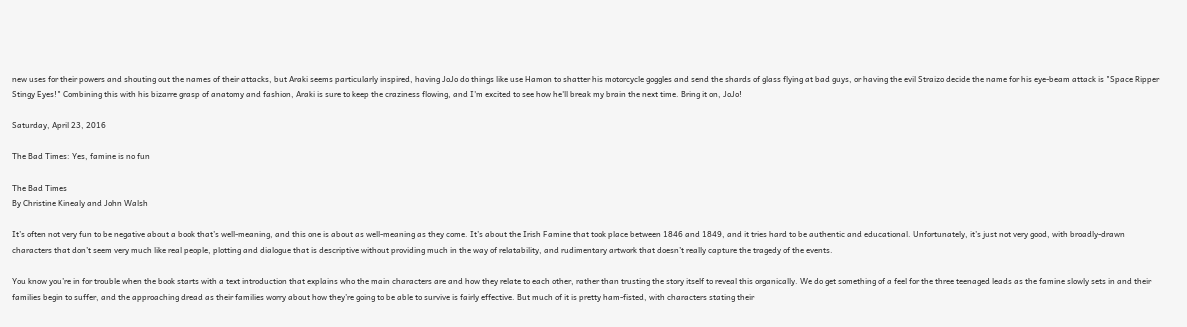new uses for their powers and shouting out the names of their attacks, but Araki seems particularly inspired, having JoJo do things like use Hamon to shatter his motorcycle goggles and send the shards of glass flying at bad guys, or having the evil Straizo decide the name for his eye-beam attack is "Space Ripper Stingy Eyes!" Combining this with his bizarre grasp of anatomy and fashion, Araki is sure to keep the craziness flowing, and I'm excited to see how he'll break my brain the next time. Bring it on, JoJo!

Saturday, April 23, 2016

The Bad Times: Yes, famine is no fun

The Bad Times
By Christine Kinealy and John Walsh

It’s often not very fun to be negative about a book that’s well-meaning, and this one is about as well-meaning as they come. It’s about the Irish Famine that took place between 1846 and 1849, and it tries hard to be authentic and educational. Unfortunately, it’s just not very good, with broadly-drawn characters that don’t seem very much like real people, plotting and dialogue that is descriptive without providing much in the way of relatability, and rudimentary artwork that doesn’t really capture the tragedy of the events.

You know you’re in for trouble when the book starts with a text introduction that explains who the main characters are and how they relate to each other, rather than trusting the story itself to reveal this organically. We do get something of a feel for the three teenaged leads as the famine slowly sets in and their families begin to suffer, and the approaching dread as their families worry about how they’re going to be able to survive is fairly effective. But much of it is pretty ham-fisted, with characters stating their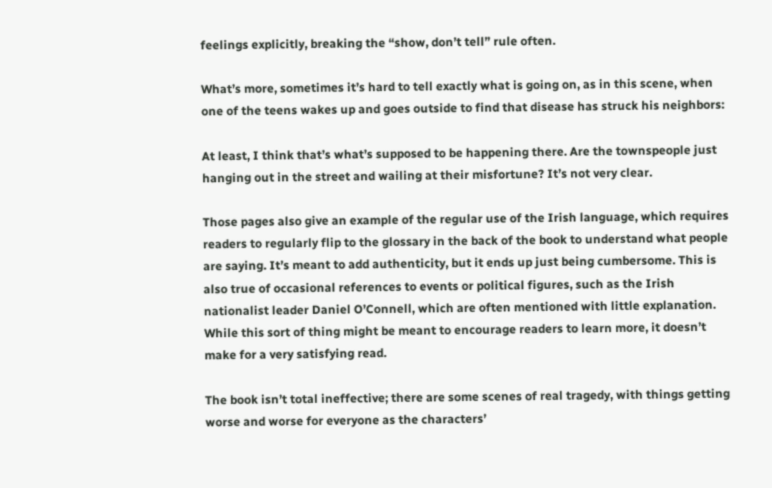feelings explicitly, breaking the “show, don’t tell” rule often.

What’s more, sometimes it’s hard to tell exactly what is going on, as in this scene, when one of the teens wakes up and goes outside to find that disease has struck his neighbors:

At least, I think that’s what’s supposed to be happening there. Are the townspeople just hanging out in the street and wailing at their misfortune? It’s not very clear.

Those pages also give an example of the regular use of the Irish language, which requires readers to regularly flip to the glossary in the back of the book to understand what people are saying. It’s meant to add authenticity, but it ends up just being cumbersome. This is also true of occasional references to events or political figures, such as the Irish nationalist leader Daniel O’Connell, which are often mentioned with little explanation. While this sort of thing might be meant to encourage readers to learn more, it doesn’t make for a very satisfying read.

The book isn’t total ineffective; there are some scenes of real tragedy, with things getting worse and worse for everyone as the characters’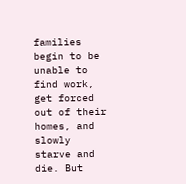families begin to be unable to find work, get forced out of their homes, and slowly starve and die. But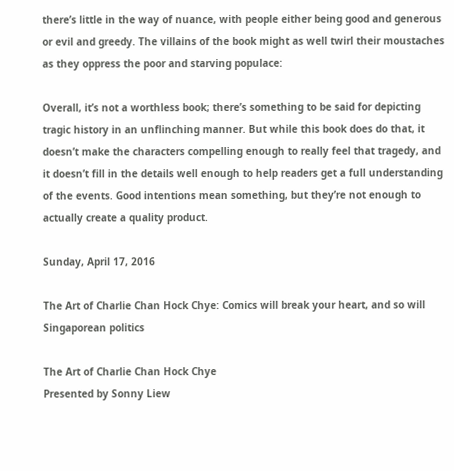there’s little in the way of nuance, with people either being good and generous or evil and greedy. The villains of the book might as well twirl their moustaches as they oppress the poor and starving populace:

Overall, it’s not a worthless book; there’s something to be said for depicting tragic history in an unflinching manner. But while this book does do that, it doesn’t make the characters compelling enough to really feel that tragedy, and it doesn’t fill in the details well enough to help readers get a full understanding of the events. Good intentions mean something, but they’re not enough to actually create a quality product.

Sunday, April 17, 2016

The Art of Charlie Chan Hock Chye: Comics will break your heart, and so will Singaporean politics

The Art of Charlie Chan Hock Chye
Presented by Sonny Liew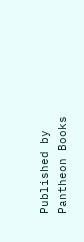Published by Pantheon Books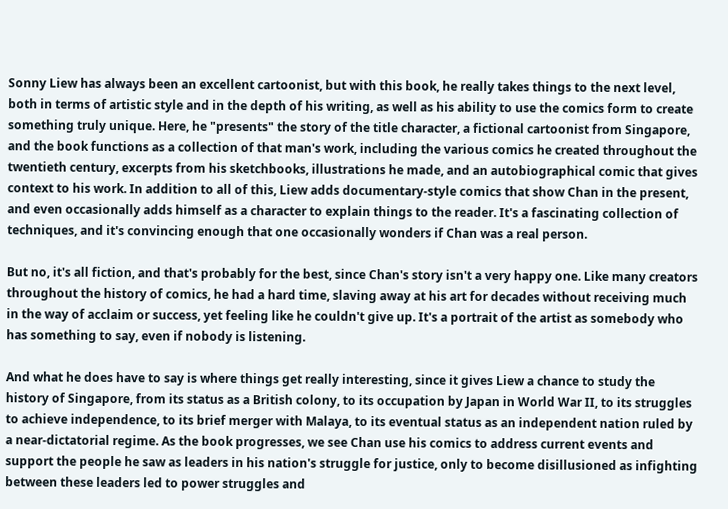Sonny Liew has always been an excellent cartoonist, but with this book, he really takes things to the next level, both in terms of artistic style and in the depth of his writing, as well as his ability to use the comics form to create something truly unique. Here, he "presents" the story of the title character, a fictional cartoonist from Singapore, and the book functions as a collection of that man's work, including the various comics he created throughout the twentieth century, excerpts from his sketchbooks, illustrations he made, and an autobiographical comic that gives context to his work. In addition to all of this, Liew adds documentary-style comics that show Chan in the present, and even occasionally adds himself as a character to explain things to the reader. It's a fascinating collection of techniques, and it's convincing enough that one occasionally wonders if Chan was a real person.

But no, it's all fiction, and that's probably for the best, since Chan's story isn't a very happy one. Like many creators throughout the history of comics, he had a hard time, slaving away at his art for decades without receiving much in the way of acclaim or success, yet feeling like he couldn't give up. It's a portrait of the artist as somebody who has something to say, even if nobody is listening.

And what he does have to say is where things get really interesting, since it gives Liew a chance to study the history of Singapore, from its status as a British colony, to its occupation by Japan in World War II, to its struggles to achieve independence, to its brief merger with Malaya, to its eventual status as an independent nation ruled by a near-dictatorial regime. As the book progresses, we see Chan use his comics to address current events and support the people he saw as leaders in his nation's struggle for justice, only to become disillusioned as infighting between these leaders led to power struggles and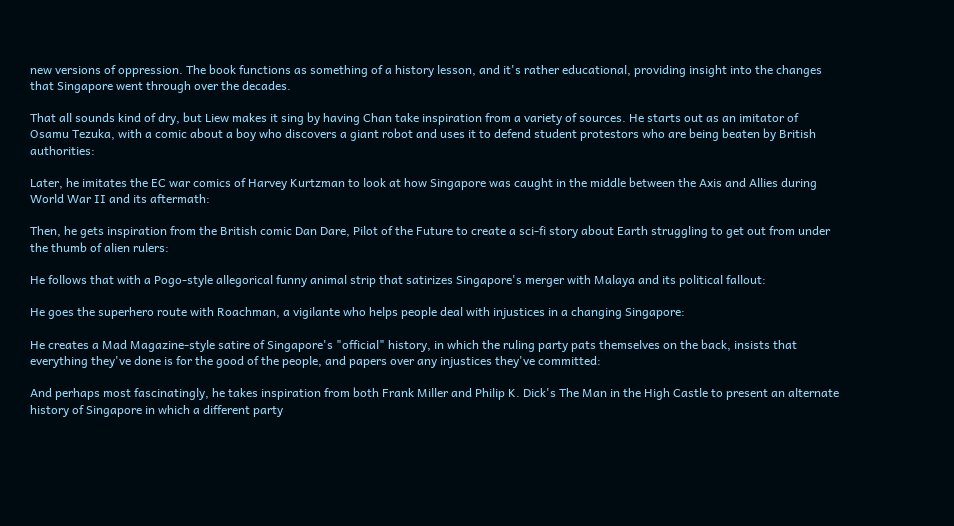new versions of oppression. The book functions as something of a history lesson, and it's rather educational, providing insight into the changes that Singapore went through over the decades.

That all sounds kind of dry, but Liew makes it sing by having Chan take inspiration from a variety of sources. He starts out as an imitator of Osamu Tezuka, with a comic about a boy who discovers a giant robot and uses it to defend student protestors who are being beaten by British authorities:

Later, he imitates the EC war comics of Harvey Kurtzman to look at how Singapore was caught in the middle between the Axis and Allies during World War II and its aftermath:

Then, he gets inspiration from the British comic Dan Dare, Pilot of the Future to create a sci-fi story about Earth struggling to get out from under the thumb of alien rulers:

He follows that with a Pogo-style allegorical funny animal strip that satirizes Singapore's merger with Malaya and its political fallout:

He goes the superhero route with Roachman, a vigilante who helps people deal with injustices in a changing Singapore:

He creates a Mad Magazine-style satire of Singapore's "official" history, in which the ruling party pats themselves on the back, insists that everything they've done is for the good of the people, and papers over any injustices they've committed:

And perhaps most fascinatingly, he takes inspiration from both Frank Miller and Philip K. Dick's The Man in the High Castle to present an alternate history of Singapore in which a different party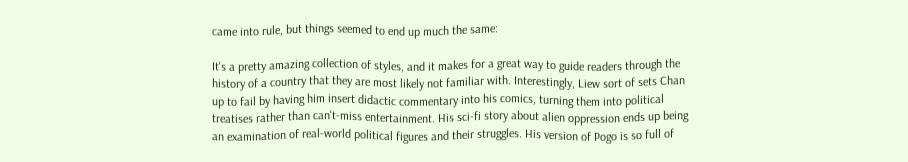came into rule, but things seemed to end up much the same:

It's a pretty amazing collection of styles, and it makes for a great way to guide readers through the history of a country that they are most likely not familiar with. Interestingly, Liew sort of sets Chan up to fail by having him insert didactic commentary into his comics, turning them into political treatises rather than can't-miss entertainment. His sci-fi story about alien oppression ends up being an examination of real-world political figures and their struggles. His version of Pogo is so full of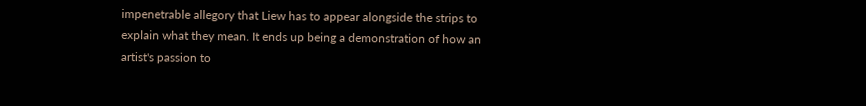impenetrable allegory that Liew has to appear alongside the strips to explain what they mean. It ends up being a demonstration of how an artist's passion to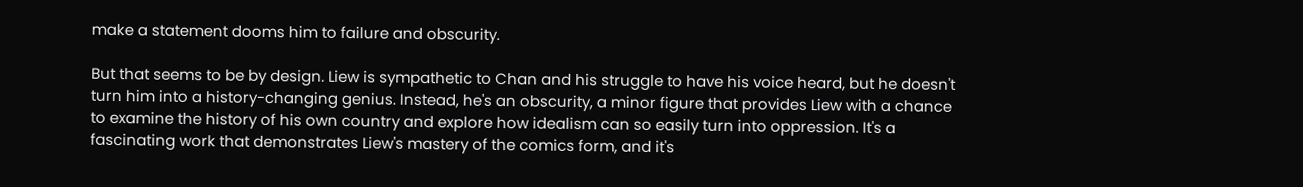make a statement dooms him to failure and obscurity.

But that seems to be by design. Liew is sympathetic to Chan and his struggle to have his voice heard, but he doesn't turn him into a history-changing genius. Instead, he's an obscurity, a minor figure that provides Liew with a chance to examine the history of his own country and explore how idealism can so easily turn into oppression. It's a fascinating work that demonstrates Liew's mastery of the comics form, and it's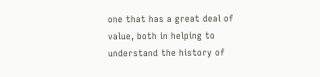one that has a great deal of value, both in helping to understand the history of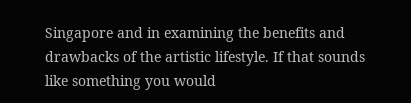Singapore and in examining the benefits and drawbacks of the artistic lifestyle. If that sounds like something you would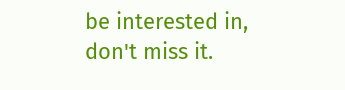be interested in, don't miss it.